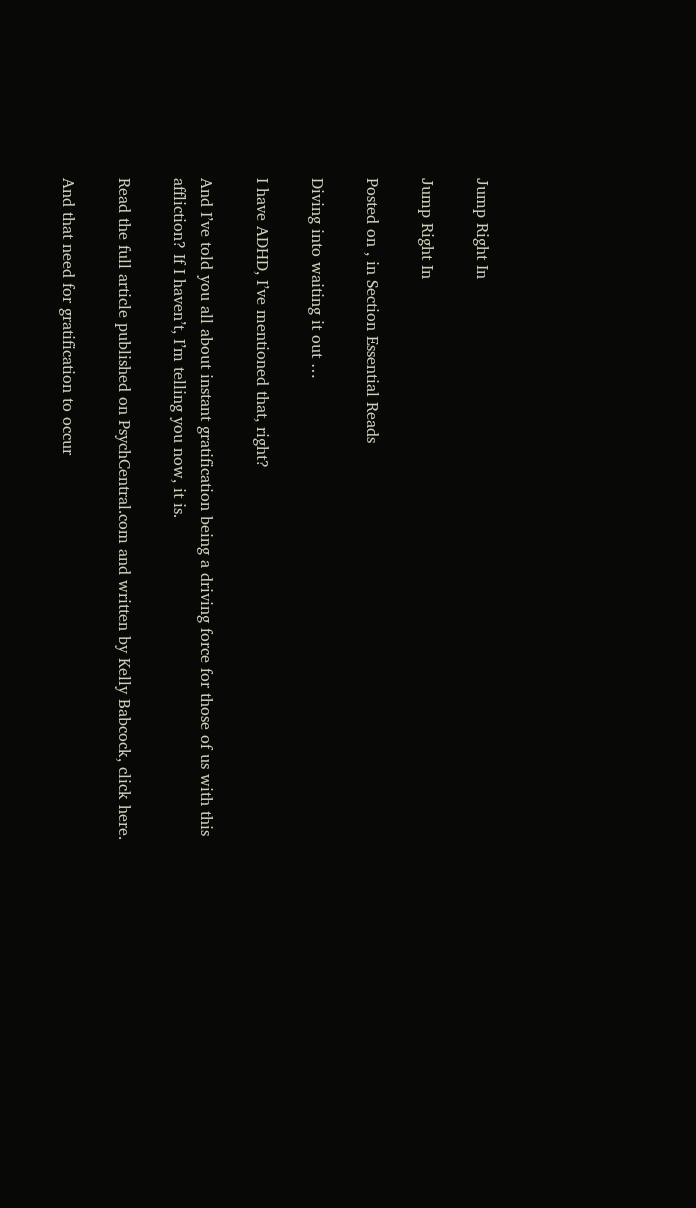Jump Right In

Jump Right In

Posted on , in Section Essential Reads

Diving into waiting it out …

I have ADHD, I’ve mentioned that, right?

And I’ve told you all about instant gratification being a driving force for those of us with this affliction? If I haven’t, I’m telling you now, it is.

Read the full article published on PsychCentral.com and written by Kelly Babcock, click here.

And that need for gratification to occur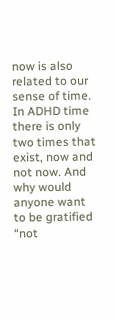now is also related to our sense of time. In ADHD time there is only two times that exist, now and not now. And why would anyone want to be gratified “not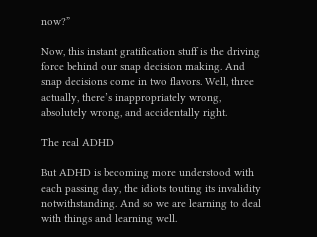now?”

Now, this instant gratification stuff is the driving force behind our snap decision making. And snap decisions come in two flavors. Well, three actually, there’s inappropriately wrong, absolutely wrong, and accidentally right.

The real ADHD

But ADHD is becoming more understood with each passing day, the idiots touting its invalidity notwithstanding. And so we are learning to deal with things and learning well.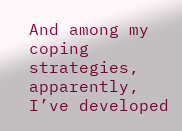And among my coping strategies, apparently, I’ve developed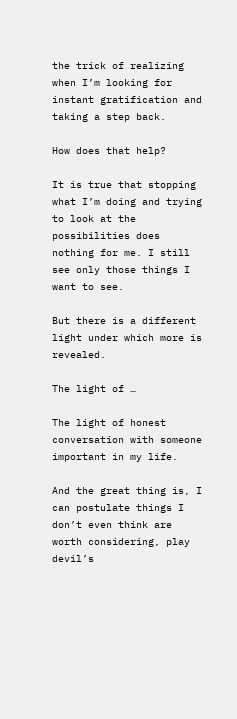the trick of realizing when I’m looking for instant gratification and taking a step back.

How does that help?

It is true that stopping what I’m doing and trying to look at the possibilities does nothing for me. I still see only those things I want to see.

But there is a different light under which more is revealed.

The light of …

The light of honest conversation with someone important in my life.

And the great thing is, I can postulate things I don’t even think are worth considering, play devil’s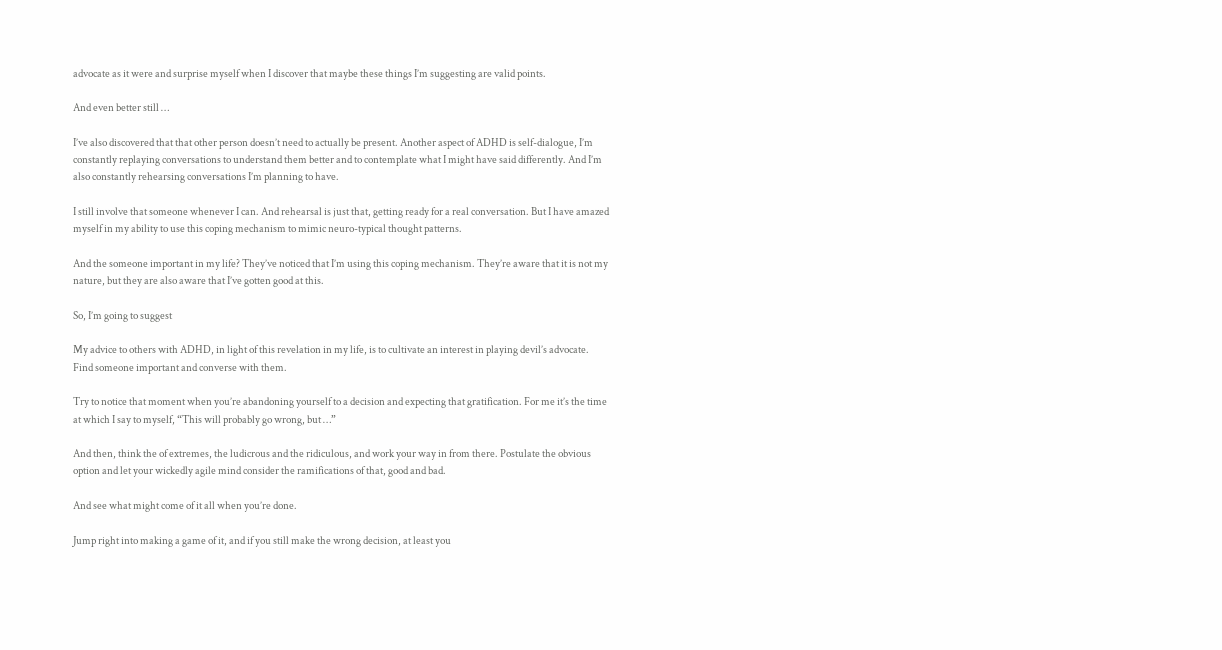advocate as it were and surprise myself when I discover that maybe these things I’m suggesting are valid points.

And even better still …

I’ve also discovered that that other person doesn’t need to actually be present. Another aspect of ADHD is self-dialogue, I’m constantly replaying conversations to understand them better and to contemplate what I might have said differently. And I’m also constantly rehearsing conversations I’m planning to have.

I still involve that someone whenever I can. And rehearsal is just that, getting ready for a real conversation. But I have amazed myself in my ability to use this coping mechanism to mimic neuro-typical thought patterns.

And the someone important in my life? They’ve noticed that I’m using this coping mechanism. They’re aware that it is not my nature, but they are also aware that I’ve gotten good at this.

So, I’m going to suggest

My advice to others with ADHD, in light of this revelation in my life, is to cultivate an interest in playing devil’s advocate. Find someone important and converse with them.

Try to notice that moment when you’re abandoning yourself to a decision and expecting that gratification. For me it’s the time at which I say to myself, “This will probably go wrong, but …”

And then, think the of extremes, the ludicrous and the ridiculous, and work your way in from there. Postulate the obvious option and let your wickedly agile mind consider the ramifications of that, good and bad.

And see what might come of it all when you’re done.

Jump right into making a game of it, and if you still make the wrong decision, at least you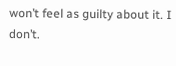won’t feel as guilty about it. I don’t.